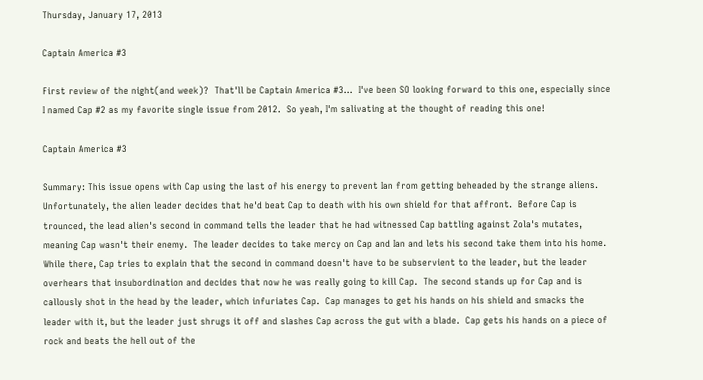Thursday, January 17, 2013

Captain America #3

First review of the night(and week)?  That'll be Captain America #3...  I've been SO looking forward to this one, especially since I named Cap #2 as my favorite single issue from 2012.  So yeah, I'm salivating at the thought of reading this one!

Captain America #3

Summary: This issue opens with Cap using the last of his energy to prevent Ian from getting beheaded by the strange aliens.  Unfortunately, the alien leader decides that he'd beat Cap to death with his own shield for that affront.  Before Cap is trounced, the lead alien's second in command tells the leader that he had witnessed Cap battling against Zola's mutates, meaning Cap wasn't their enemy.  The leader decides to take mercy on Cap and Ian and lets his second take them into his home.  While there, Cap tries to explain that the second in command doesn't have to be subservient to the leader, but the leader overhears that insubordination and decides that now he was really going to kill Cap.  The second stands up for Cap and is callously shot in the head by the leader, which infuriates Cap.  Cap manages to get his hands on his shield and smacks the leader with it, but the leader just shrugs it off and slashes Cap across the gut with a blade.  Cap gets his hands on a piece of rock and beats the hell out of the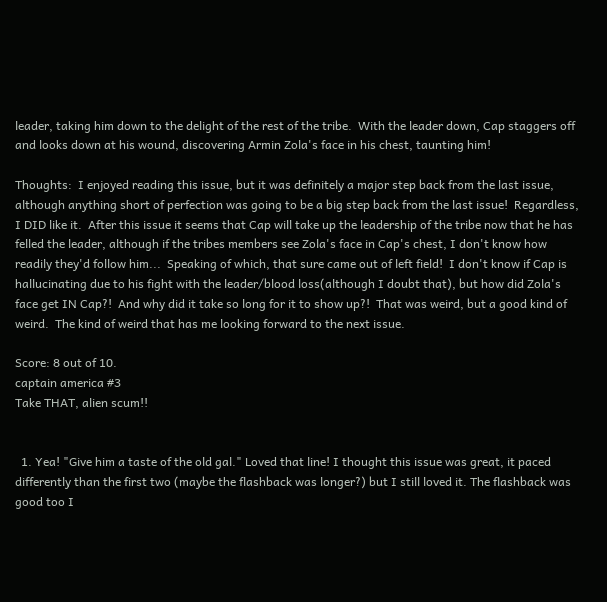leader, taking him down to the delight of the rest of the tribe.  With the leader down, Cap staggers off and looks down at his wound, discovering Armin Zola's face in his chest, taunting him!

Thoughts:  I enjoyed reading this issue, but it was definitely a major step back from the last issue, although anything short of perfection was going to be a big step back from the last issue!  Regardless, I DID like it.  After this issue it seems that Cap will take up the leadership of the tribe now that he has felled the leader, although if the tribes members see Zola's face in Cap's chest, I don't know how readily they'd follow him...  Speaking of which, that sure came out of left field!  I don't know if Cap is hallucinating due to his fight with the leader/blood loss(although I doubt that), but how did Zola's face get IN Cap?!  And why did it take so long for it to show up?!  That was weird, but a good kind of weird.  The kind of weird that has me looking forward to the next issue.

Score: 8 out of 10.
captain america #3
Take THAT, alien scum!!


  1. Yea! "Give him a taste of the old gal." Loved that line! I thought this issue was great, it paced differently than the first two (maybe the flashback was longer?) but I still loved it. The flashback was good too I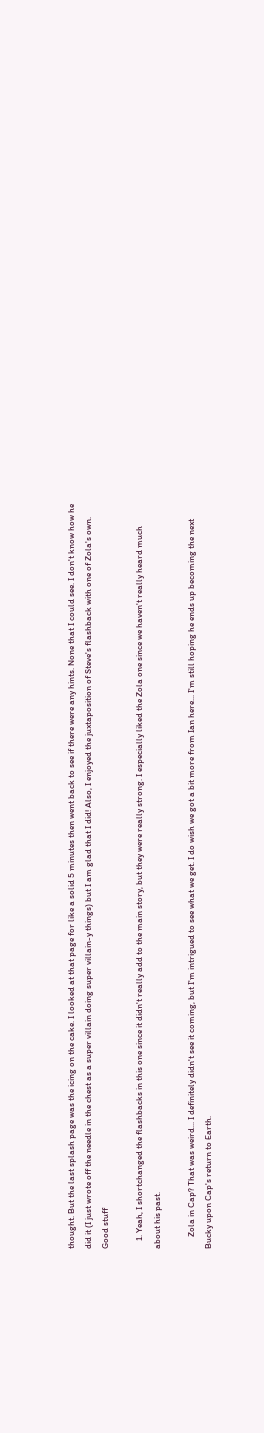thought. But the last splash page was the icing on the cake. I looked at that page for like a solid 5 minutes then went back to see if there were any hints. None that I could see. I don't know how he did it (I just wrote off the needle in the chest as a super villain doing super villain-y things) but I am glad that I did! Also, I enjoyed the juxtaposition of Steve's flashback with one of Zola's own. Good stuff

    1. Yeah, I shortchanged the flashbacks in this one since it didn't really add to the main story, but they were really strong. I especially liked the Zola one since we haven't really heard much about his past.

      Zola in Cap? That was weird... I definitely didn't see it coming, but I'm intrigued to see what we get. I do wish we got a bit more from Ian here... I'm still hoping he ends up becoming the next Bucky upon Cap's return to Earth.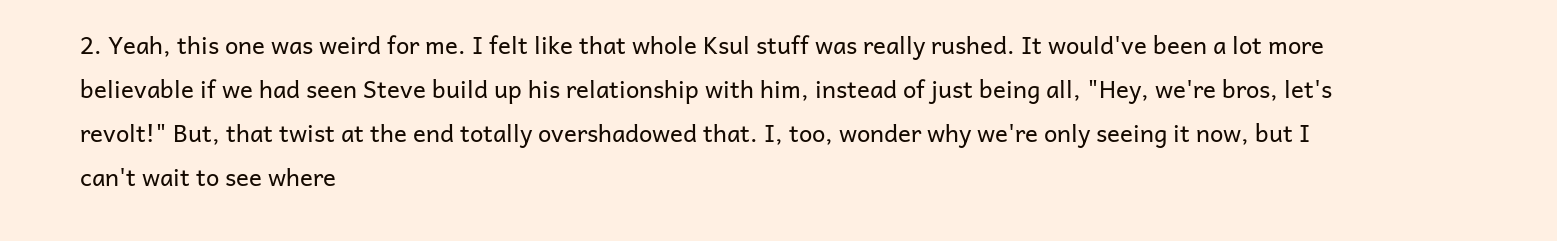2. Yeah, this one was weird for me. I felt like that whole Ksul stuff was really rushed. It would've been a lot more believable if we had seen Steve build up his relationship with him, instead of just being all, "Hey, we're bros, let's revolt!" But, that twist at the end totally overshadowed that. I, too, wonder why we're only seeing it now, but I can't wait to see where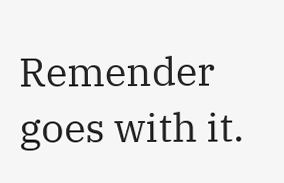Remender goes with it.